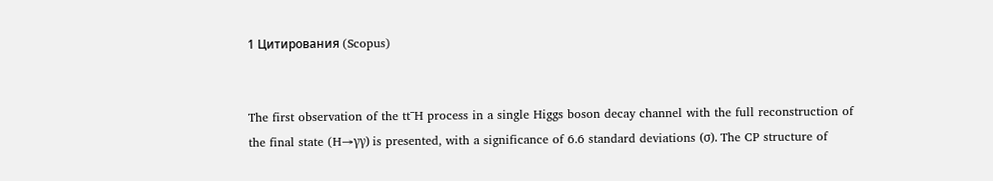1 Цитирования (Scopus)


The first observation of the tt¯H process in a single Higgs boson decay channel with the full reconstruction of the final state (H→γγ) is presented, with a significance of 6.6 standard deviations (σ). The CP structure of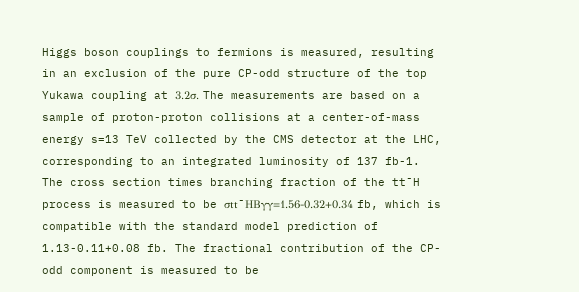Higgs boson couplings to fermions is measured, resulting in an exclusion of the pure CP-odd structure of the top Yukawa coupling at 3.2σ. The measurements are based on a sample of proton-proton collisions at a center-of-mass energy s=13 TeV collected by the CMS detector at the LHC, corresponding to an integrated luminosity of 137 fb-1. The cross section times branching fraction of the tt¯H process is measured to be σtt¯HBγγ=1.56-0.32+0.34 fb, which is compatible with the standard model prediction of 1.13-0.11+0.08 fb. The fractional contribution of the CP-odd component is measured to be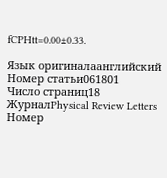fCPHtt=0.00±0.33.

Язык оригиналаанглийский
Номер статьи061801
Число страниц18
ЖурналPhysical Review Letters
Номер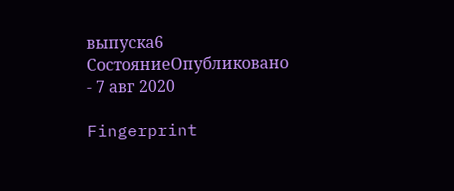выпуска6
СостояниеОпубликовано - 7 авг 2020

Fingerprint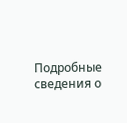Подробные сведения о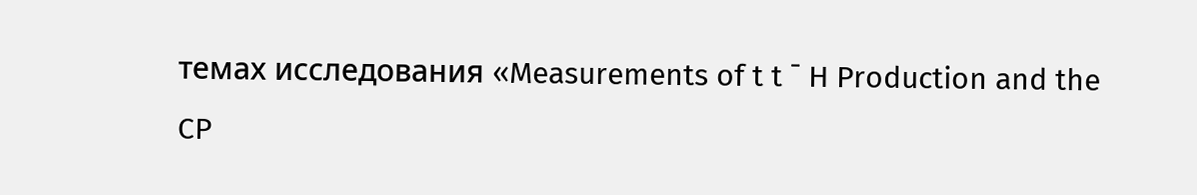темах исследования «Measurements of t t ¯ H Production and the CP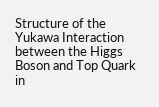Structure of the Yukawa Interaction between the Higgs Boson and Top Quark in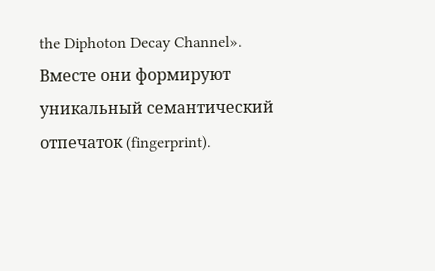the Diphoton Decay Channel». Вместе они формируют уникальный семантический отпечаток (fingerprint).